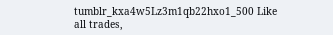tumblr_kxa4w5Lz3m1qb22hxo1_500 Like all trades,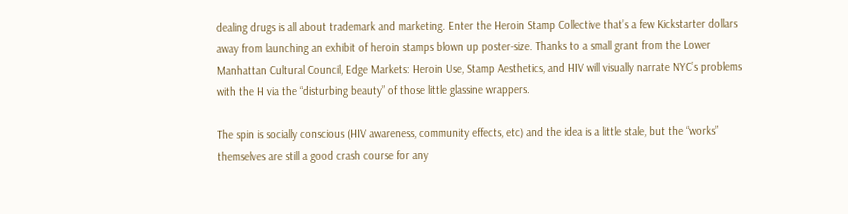dealing drugs is all about trademark and marketing. Enter the Heroin Stamp Collective that’s a few Kickstarter dollars away from launching an exhibit of heroin stamps blown up poster-size. Thanks to a small grant from the Lower Manhattan Cultural Council, Edge Markets: Heroin Use, Stamp Aesthetics, and HIV will visually narrate NYC’s problems with the H via the “disturbing beauty” of those little glassine wrappers.

The spin is socially conscious (HIV awareness, community effects, etc) and the idea is a little stale, but the “works” themselves are still a good crash course for any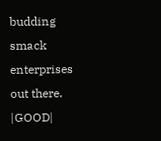budding smack enterprises out there. |GOOD|